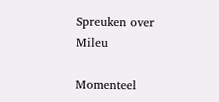Spreuken over Mileu

Momenteel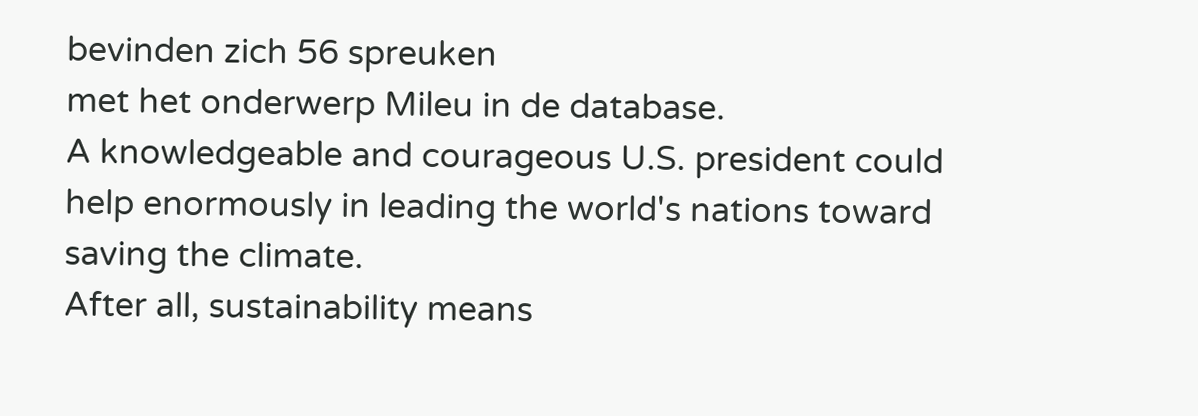bevinden zich 56 spreuken
met het onderwerp Mileu in de database.
A knowledgeable and courageous U.S. president could help enormously in leading the world's nations toward saving the climate.
After all, sustainability means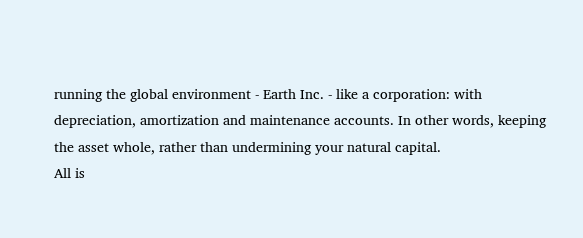running the global environment - Earth Inc. - like a corporation: with depreciation, amortization and maintenance accounts. In other words, keeping the asset whole, rather than undermining your natural capital.
All is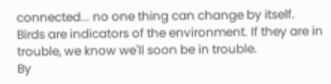connected... no one thing can change by itself.
Birds are indicators of the environment. If they are in trouble, we know we'll soon be in trouble.
By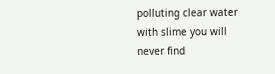polluting clear water with slime you will never find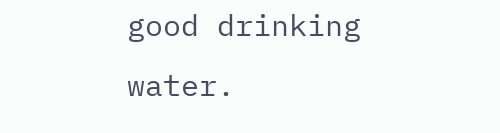good drinking water.